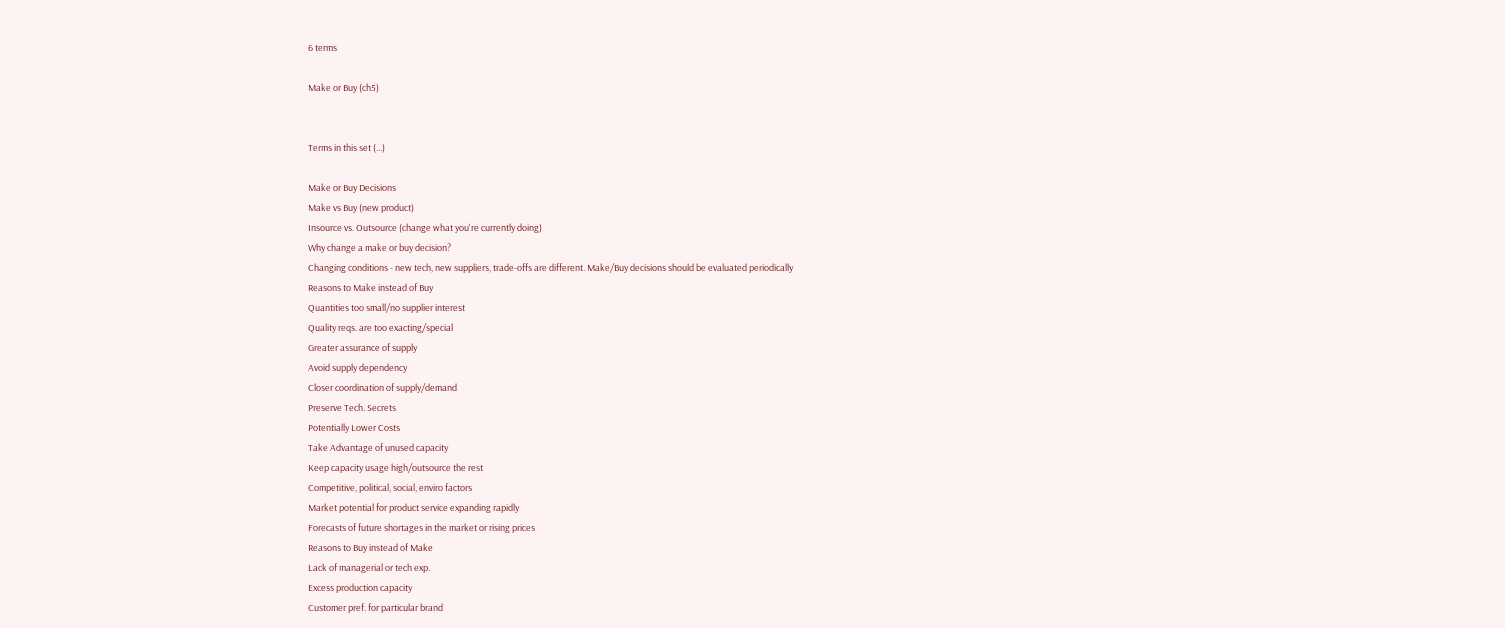6 terms

Make or Buy (ch5)


Terms in this set (...)

Make or Buy Decisions
Make vs Buy (new product)
Insource vs. Outsource (change what you're currently doing)
Why change a make or buy decision?
Changing conditions - new tech, new suppliers, trade-offs are different. Make/Buy decisions should be evaluated periodically
Reasons to Make instead of Buy
Quantities too small/no supplier interest
Quality reqs. are too exacting/special
Greater assurance of supply
Avoid supply dependency
Closer coordination of supply/demand
Preserve Tech. Secrets
Potentially Lower Costs
Take Advantage of unused capacity
Keep capacity usage high/outsource the rest
Competitive, political, social, enviro factors
Market potential for product service expanding rapidly
Forecasts of future shortages in the market or rising prices
Reasons to Buy instead of Make
Lack of managerial or tech exp.
Excess production capacity
Customer pref. for particular brand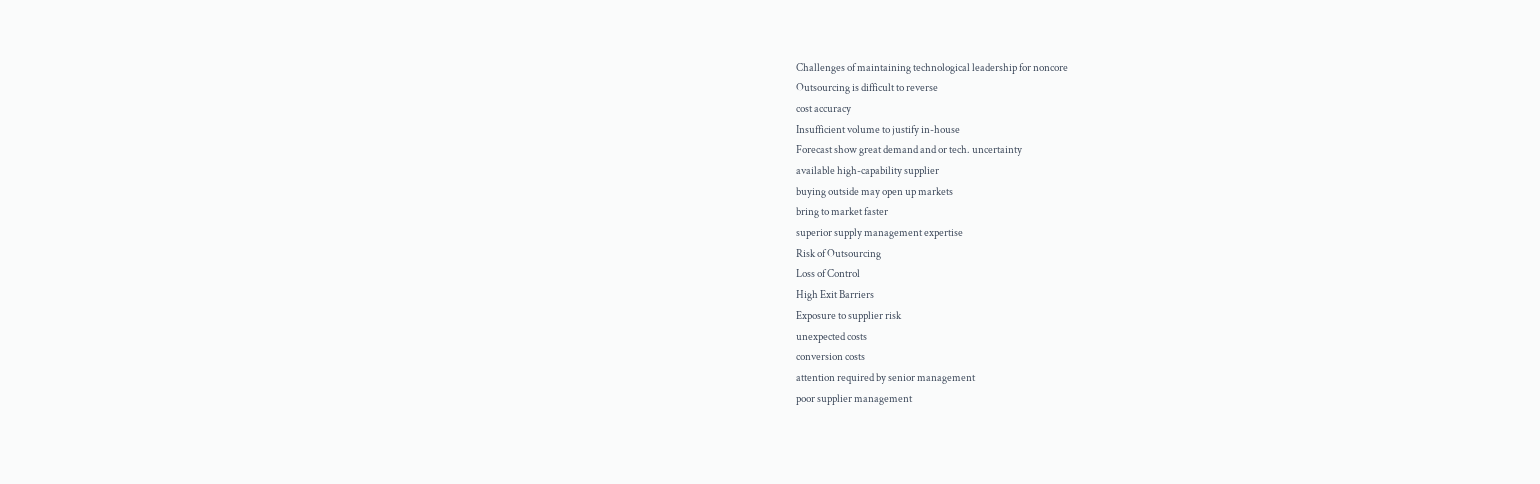Challenges of maintaining technological leadership for noncore
Outsourcing is difficult to reverse
cost accuracy
Insufficient volume to justify in-house
Forecast show great demand and or tech. uncertainty
available high-capability supplier
buying outside may open up markets
bring to market faster
superior supply management expertise
Risk of Outsourcing
Loss of Control
High Exit Barriers
Exposure to supplier risk
unexpected costs
conversion costs
attention required by senior management
poor supplier management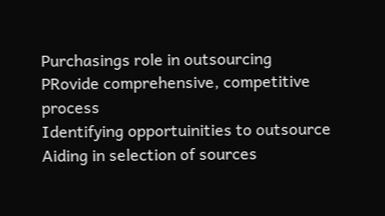Purchasings role in outsourcing
PRovide comprehensive, competitive process
Identifying opportuinities to outsource
Aiding in selection of sources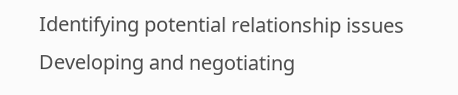Identifying potential relationship issues
Developing and negotiating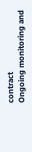contract
Ongoing monitoring and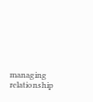managing relationship